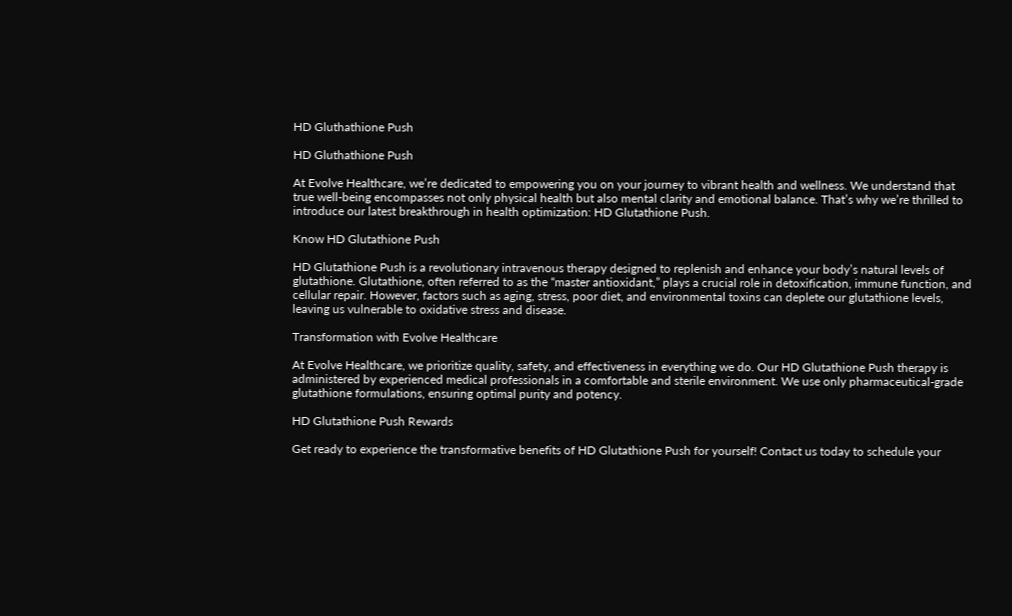HD Gluthathione Push

HD Gluthathione Push

At Evolve Healthcare, we’re dedicated to empowering you on your journey to vibrant health and wellness. We understand that true well-being encompasses not only physical health but also mental clarity and emotional balance. That’s why we’re thrilled to introduce our latest breakthrough in health optimization: HD Glutathione Push.

Know HD Glutathione Push

HD Glutathione Push is a revolutionary intravenous therapy designed to replenish and enhance your body’s natural levels of glutathione. Glutathione, often referred to as the “master antioxidant,” plays a crucial role in detoxification, immune function, and cellular repair. However, factors such as aging, stress, poor diet, and environmental toxins can deplete our glutathione levels, leaving us vulnerable to oxidative stress and disease.

Transformation with Evolve Healthcare

At Evolve Healthcare, we prioritize quality, safety, and effectiveness in everything we do. Our HD Glutathione Push therapy is administered by experienced medical professionals in a comfortable and sterile environment. We use only pharmaceutical-grade glutathione formulations, ensuring optimal purity and potency.

HD Glutathione Push Rewards

Get ready to experience the transformative benefits of HD Glutathione Push for yourself! Contact us today to schedule your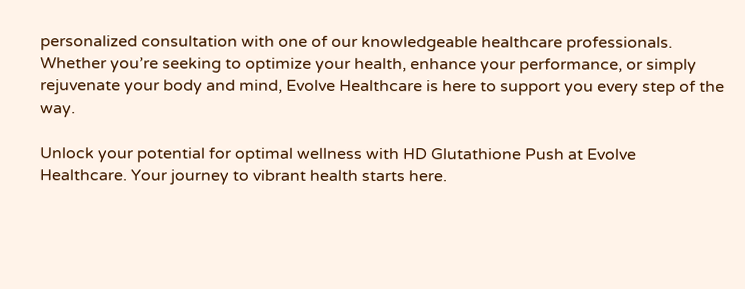personalized consultation with one of our knowledgeable healthcare professionals. Whether you’re seeking to optimize your health, enhance your performance, or simply rejuvenate your body and mind, Evolve Healthcare is here to support you every step of the way.

Unlock your potential for optimal wellness with HD Glutathione Push at Evolve Healthcare. Your journey to vibrant health starts here.